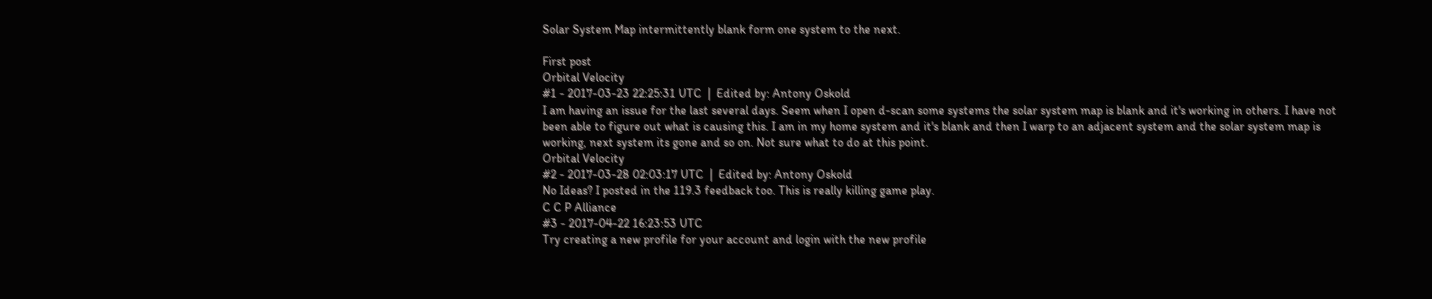Solar System Map intermittently blank form one system to the next.

First post
Orbital Velocity
#1 - 2017-03-23 22:25:31 UTC  |  Edited by: Antony Oskold
I am having an issue for the last several days. Seem when I open d-scan some systems the solar system map is blank and it's working in others. I have not been able to figure out what is causing this. I am in my home system and it's blank and then I warp to an adjacent system and the solar system map is working, next system its gone and so on. Not sure what to do at this point.
Orbital Velocity
#2 - 2017-03-28 02:03:17 UTC  |  Edited by: Antony Oskold
No Ideas? I posted in the 119.3 feedback too. This is really killing game play.
C C P Alliance
#3 - 2017-04-22 16:23:53 UTC
Try creating a new profile for your account and login with the new profile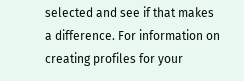selected and see if that makes a difference. For information on creating profiles for your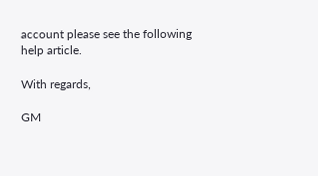account please see the following help article.

With regards,

GM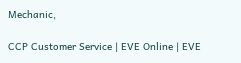Mechanic,

CCP Customer Service | EVE Online | EVE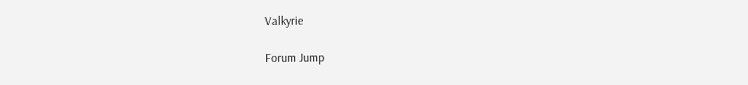Valkyrie

Forum Jump